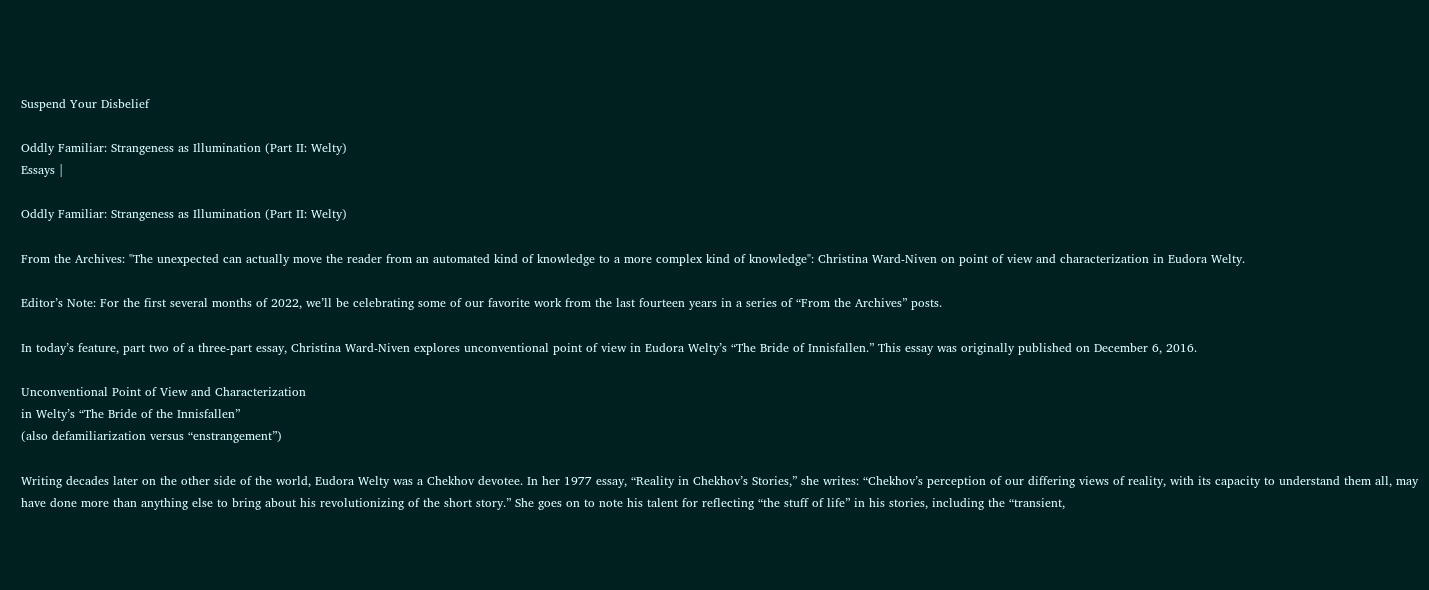Suspend Your Disbelief

Oddly Familiar: Strangeness as Illumination (Part II: Welty)
Essays |

Oddly Familiar: Strangeness as Illumination (Part II: Welty)

From the Archives: "The unexpected can actually move the reader from an automated kind of knowledge to a more complex kind of knowledge": Christina Ward-Niven on point of view and characterization in Eudora Welty.

Editor’s Note: For the first several months of 2022, we’ll be celebrating some of our favorite work from the last fourteen years in a series of “From the Archives” posts.

In today’s feature, part two of a three-part essay, Christina Ward-Niven explores unconventional point of view in Eudora Welty’s “The Bride of Innisfallen.” This essay was originally published on December 6, 2016.

Unconventional Point of View and Characterization
in Welty’s “The Bride of the Innisfallen”
(also defamiliarization versus “enstrangement”)

Writing decades later on the other side of the world, Eudora Welty was a Chekhov devotee. In her 1977 essay, “Reality in Chekhov’s Stories,” she writes: “Chekhov’s perception of our differing views of reality, with its capacity to understand them all, may have done more than anything else to bring about his revolutionizing of the short story.” She goes on to note his talent for reflecting “the stuff of life” in his stories, including the “transient,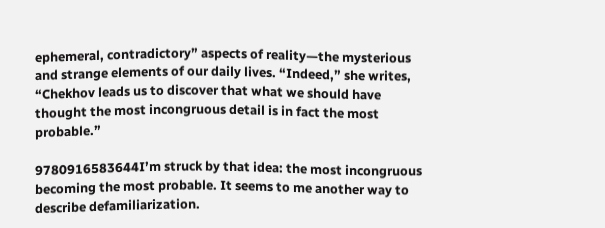ephemeral, contradictory” aspects of reality—the mysterious and strange elements of our daily lives. “Indeed,” she writes, “Chekhov leads us to discover that what we should have thought the most incongruous detail is in fact the most probable.”

9780916583644I’m struck by that idea: the most incongruous becoming the most probable. It seems to me another way to describe defamiliarization.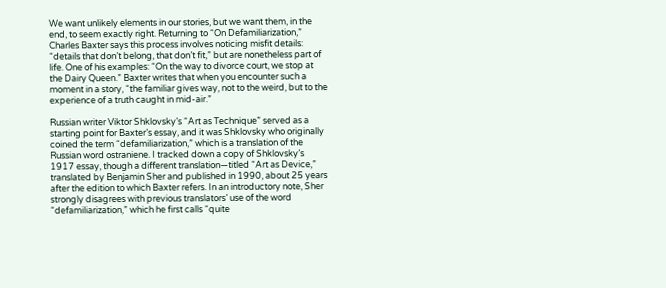We want unlikely elements in our stories, but we want them, in the end, to seem exactly right. Returning to “On Defamiliarization,” Charles Baxter says this process involves noticing misfit details: “details that don’t belong, that don’t fit,” but are nonetheless part of life. One of his examples: “On the way to divorce court, we stop at the Dairy Queen.” Baxter writes that when you encounter such a moment in a story, “the familiar gives way, not to the weird, but to the experience of a truth caught in mid-air.”

Russian writer Viktor Shklovsky’s “Art as Technique” served as a starting point for Baxter’s essay, and it was Shklovsky who originally coined the term “defamiliarization,” which is a translation of the Russian word ostraniene. I tracked down a copy of Shklovsky’s 1917 essay, though a different translation—titled “Art as Device,” translated by Benjamin Sher and published in 1990, about 25 years after the edition to which Baxter refers. In an introductory note, Sher strongly disagrees with previous translators’ use of the word “defamiliarization,” which he first calls “quite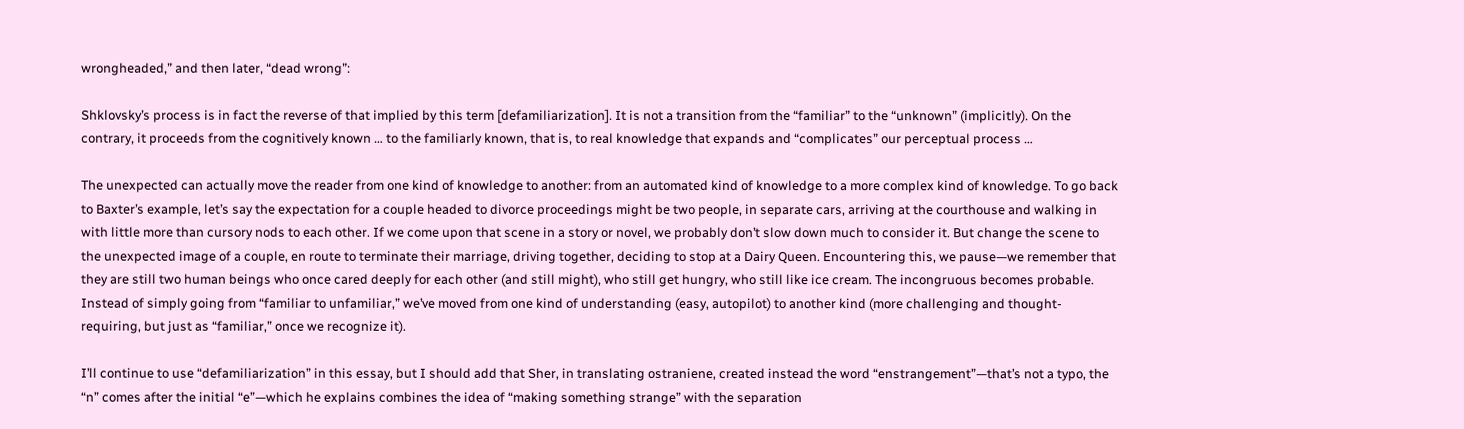wrongheaded,” and then later, “dead wrong”:

Shklovsky’s process is in fact the reverse of that implied by this term [defamiliarization]. It is not a transition from the “familiar” to the “unknown” (implicitly). On the contrary, it proceeds from the cognitively known … to the familiarly known, that is, to real knowledge that expands and “complicates” our perceptual process …

The unexpected can actually move the reader from one kind of knowledge to another: from an automated kind of knowledge to a more complex kind of knowledge. To go back to Baxter’s example, let’s say the expectation for a couple headed to divorce proceedings might be two people, in separate cars, arriving at the courthouse and walking in with little more than cursory nods to each other. If we come upon that scene in a story or novel, we probably don’t slow down much to consider it. But change the scene to the unexpected image of a couple, en route to terminate their marriage, driving together, deciding to stop at a Dairy Queen. Encountering this, we pause—we remember that they are still two human beings who once cared deeply for each other (and still might), who still get hungry, who still like ice cream. The incongruous becomes probable. Instead of simply going from “familiar to unfamiliar,” we’ve moved from one kind of understanding (easy, autopilot) to another kind (more challenging and thought-requiring, but just as “familiar,” once we recognize it).

I’ll continue to use “defamiliarization” in this essay, but I should add that Sher, in translating ostraniene, created instead the word “enstrangement”—that’s not a typo, the “n” comes after the initial “e”—which he explains combines the idea of “making something strange” with the separation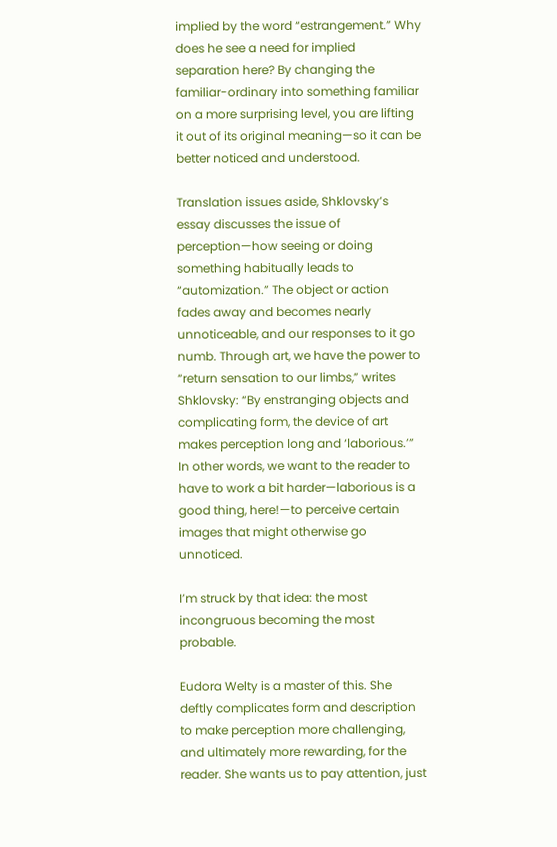implied by the word “estrangement.” Why does he see a need for implied separation here? By changing the familiar-ordinary into something familiar on a more surprising level, you are lifting it out of its original meaning—so it can be better noticed and understood.

Translation issues aside, Shklovsky’s essay discusses the issue of perception—how seeing or doing something habitually leads to “automization.” The object or action fades away and becomes nearly unnoticeable, and our responses to it go numb. Through art, we have the power to “return sensation to our limbs,” writes Shklovsky: “By enstranging objects and complicating form, the device of art makes perception long and ‘laborious.’” In other words, we want to the reader to have to work a bit harder—laborious is a good thing, here!—to perceive certain images that might otherwise go unnoticed.

I’m struck by that idea: the most incongruous becoming the most probable.

Eudora Welty is a master of this. She deftly complicates form and description to make perception more challenging, and ultimately more rewarding, for the reader. She wants us to pay attention, just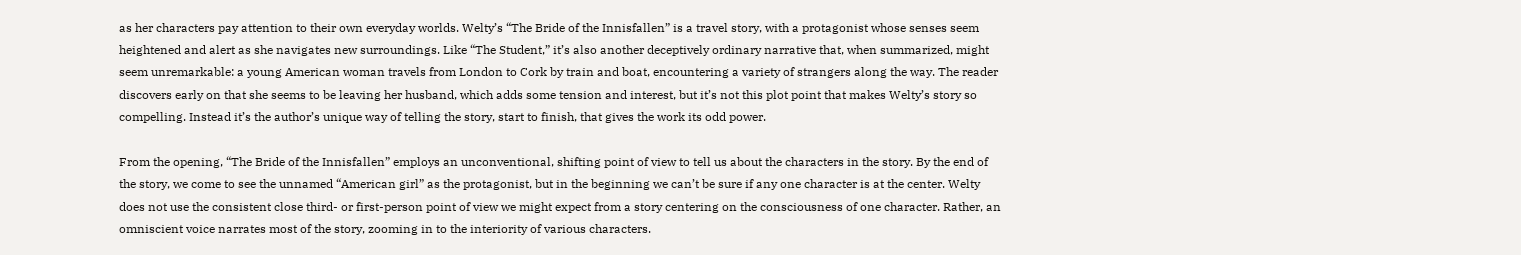as her characters pay attention to their own everyday worlds. Welty’s “The Bride of the Innisfallen” is a travel story, with a protagonist whose senses seem heightened and alert as she navigates new surroundings. Like “The Student,” it’s also another deceptively ordinary narrative that, when summarized, might seem unremarkable: a young American woman travels from London to Cork by train and boat, encountering a variety of strangers along the way. The reader discovers early on that she seems to be leaving her husband, which adds some tension and interest, but it’s not this plot point that makes Welty’s story so compelling. Instead it’s the author’s unique way of telling the story, start to finish, that gives the work its odd power.

From the opening, “The Bride of the Innisfallen” employs an unconventional, shifting point of view to tell us about the characters in the story. By the end of the story, we come to see the unnamed “American girl” as the protagonist, but in the beginning we can’t be sure if any one character is at the center. Welty does not use the consistent close third- or first-person point of view we might expect from a story centering on the consciousness of one character. Rather, an omniscient voice narrates most of the story, zooming in to the interiority of various characters.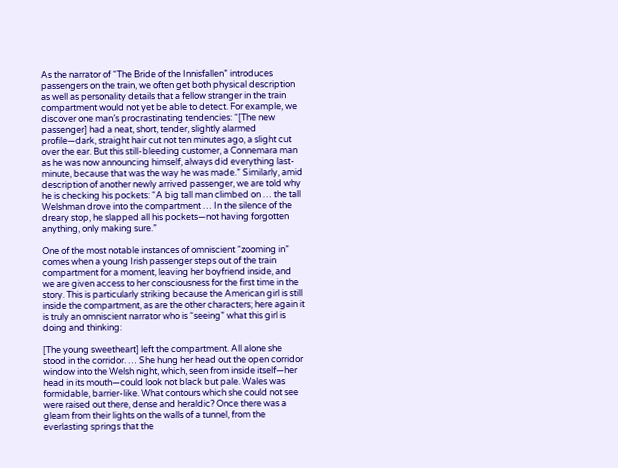As the narrator of “The Bride of the Innisfallen” introduces passengers on the train, we often get both physical description as well as personality details that a fellow stranger in the train compartment would not yet be able to detect. For example, we discover one man’s procrastinating tendencies: “[The new passenger] had a neat, short, tender, slightly alarmed profile—dark, straight hair cut not ten minutes ago, a slight cut over the ear. But this still-bleeding customer, a Connemara man as he was now announcing himself, always did everything last-minute, because that was the way he was made.” Similarly, amid description of another newly arrived passenger, we are told why he is checking his pockets: “A big tall man climbed on … the tall Welshman drove into the compartment … In the silence of the dreary stop, he slapped all his pockets—not having forgotten anything, only making sure.”

One of the most notable instances of omniscient “zooming in” comes when a young Irish passenger steps out of the train compartment for a moment, leaving her boyfriend inside, and we are given access to her consciousness for the first time in the story. This is particularly striking because the American girl is still inside the compartment, as are the other characters; here again it is truly an omniscient narrator who is “seeing” what this girl is doing and thinking:

[The young sweetheart] left the compartment. All alone she stood in the corridor. … She hung her head out the open corridor window into the Welsh night, which, seen from inside itself—her head in its mouth—could look not black but pale. Wales was formidable, barrier-like. What contours which she could not see were raised out there, dense and heraldic? Once there was a gleam from their lights on the walls of a tunnel, from the everlasting springs that the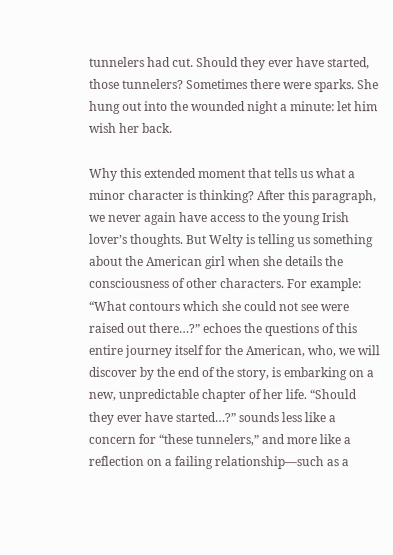tunnelers had cut. Should they ever have started, those tunnelers? Sometimes there were sparks. She hung out into the wounded night a minute: let him wish her back.

Why this extended moment that tells us what a minor character is thinking? After this paragraph, we never again have access to the young Irish lover’s thoughts. But Welty is telling us something about the American girl when she details the consciousness of other characters. For example: “What contours which she could not see were raised out there…?” echoes the questions of this entire journey itself for the American, who, we will discover by the end of the story, is embarking on a new, unpredictable chapter of her life. “Should they ever have started…?” sounds less like a concern for “these tunnelers,” and more like a reflection on a failing relationship—such as a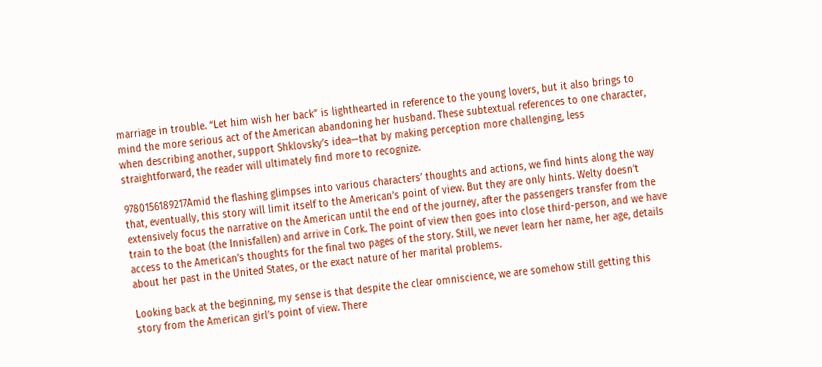marriage in trouble. “Let him wish her back” is lighthearted in reference to the young lovers, but it also brings to mind the more serious act of the American abandoning her husband. These subtextual references to one character, when describing another, support Shklovsky’s idea—that by making perception more challenging, less straightforward, the reader will ultimately find more to recognize.

9780156189217Amid the flashing glimpses into various characters’ thoughts and actions, we find hints along the way that, eventually, this story will limit itself to the American’s point of view. But they are only hints. Welty doesn’t extensively focus the narrative on the American until the end of the journey, after the passengers transfer from the train to the boat (the Innisfallen) and arrive in Cork. The point of view then goes into close third-person, and we have access to the American’s thoughts for the final two pages of the story. Still, we never learn her name, her age, details about her past in the United States, or the exact nature of her marital problems.

Looking back at the beginning, my sense is that despite the clear omniscience, we are somehow still getting this story from the American girl’s point of view. There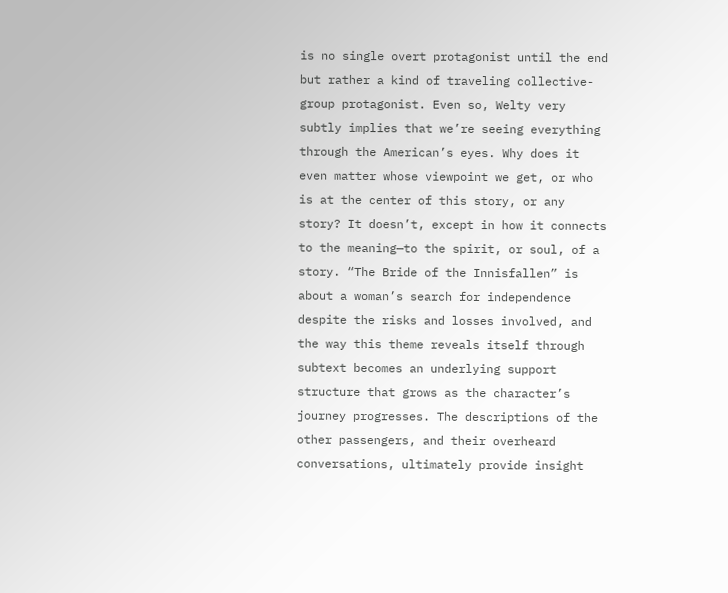is no single overt protagonist until the end but rather a kind of traveling collective-group protagonist. Even so, Welty very subtly implies that we’re seeing everything through the American’s eyes. Why does it even matter whose viewpoint we get, or who is at the center of this story, or any story? It doesn’t, except in how it connects to the meaning—to the spirit, or soul, of a story. “The Bride of the Innisfallen” is about a woman’s search for independence despite the risks and losses involved, and the way this theme reveals itself through subtext becomes an underlying support structure that grows as the character’s journey progresses. The descriptions of the other passengers, and their overheard conversations, ultimately provide insight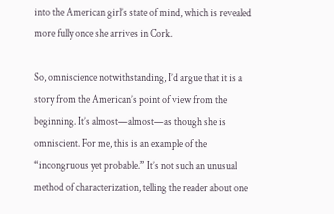into the American girl’s state of mind, which is revealed more fully once she arrives in Cork.

So, omniscience notwithstanding, I’d argue that it is a story from the American’s point of view from the beginning. It’s almost—almost—as though she is omniscient. For me, this is an example of the “incongruous yet probable.” It’s not such an unusual method of characterization, telling the reader about one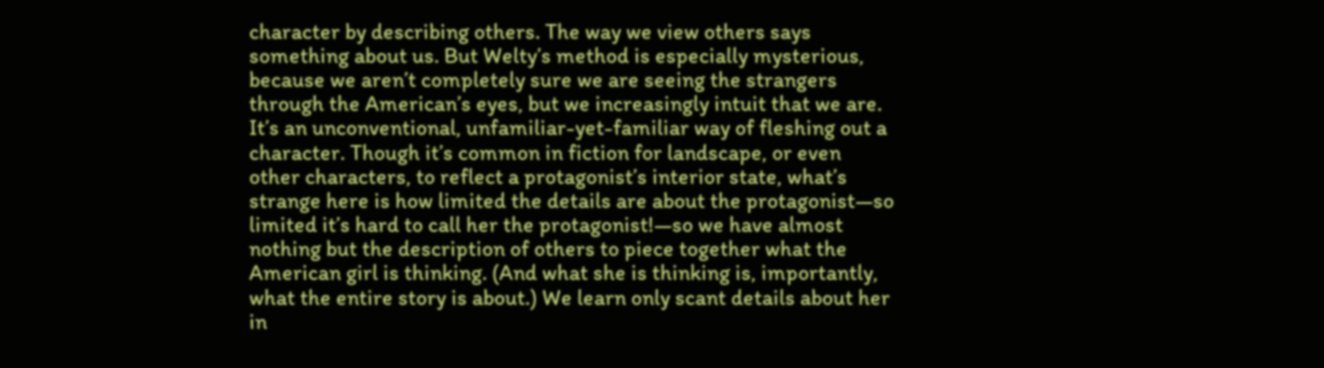character by describing others. The way we view others says something about us. But Welty’s method is especially mysterious, because we aren’t completely sure we are seeing the strangers through the American’s eyes, but we increasingly intuit that we are. It’s an unconventional, unfamiliar-yet-familiar way of fleshing out a character. Though it’s common in fiction for landscape, or even other characters, to reflect a protagonist’s interior state, what’s strange here is how limited the details are about the protagonist—so limited it’s hard to call her the protagonist!—so we have almost nothing but the description of others to piece together what the American girl is thinking. (And what she is thinking is, importantly, what the entire story is about.) We learn only scant details about her in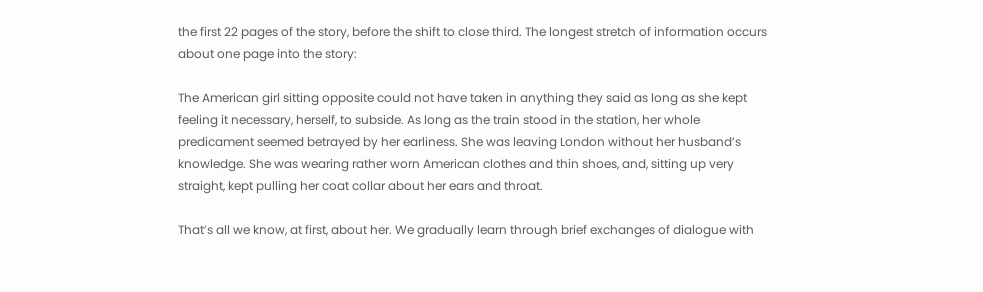the first 22 pages of the story, before the shift to close third. The longest stretch of information occurs about one page into the story:

The American girl sitting opposite could not have taken in anything they said as long as she kept feeling it necessary, herself, to subside. As long as the train stood in the station, her whole predicament seemed betrayed by her earliness. She was leaving London without her husband’s knowledge. She was wearing rather worn American clothes and thin shoes, and, sitting up very straight, kept pulling her coat collar about her ears and throat.

That’s all we know, at first, about her. We gradually learn through brief exchanges of dialogue with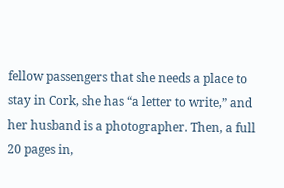fellow passengers that she needs a place to stay in Cork, she has “a letter to write,” and her husband is a photographer. Then, a full 20 pages in,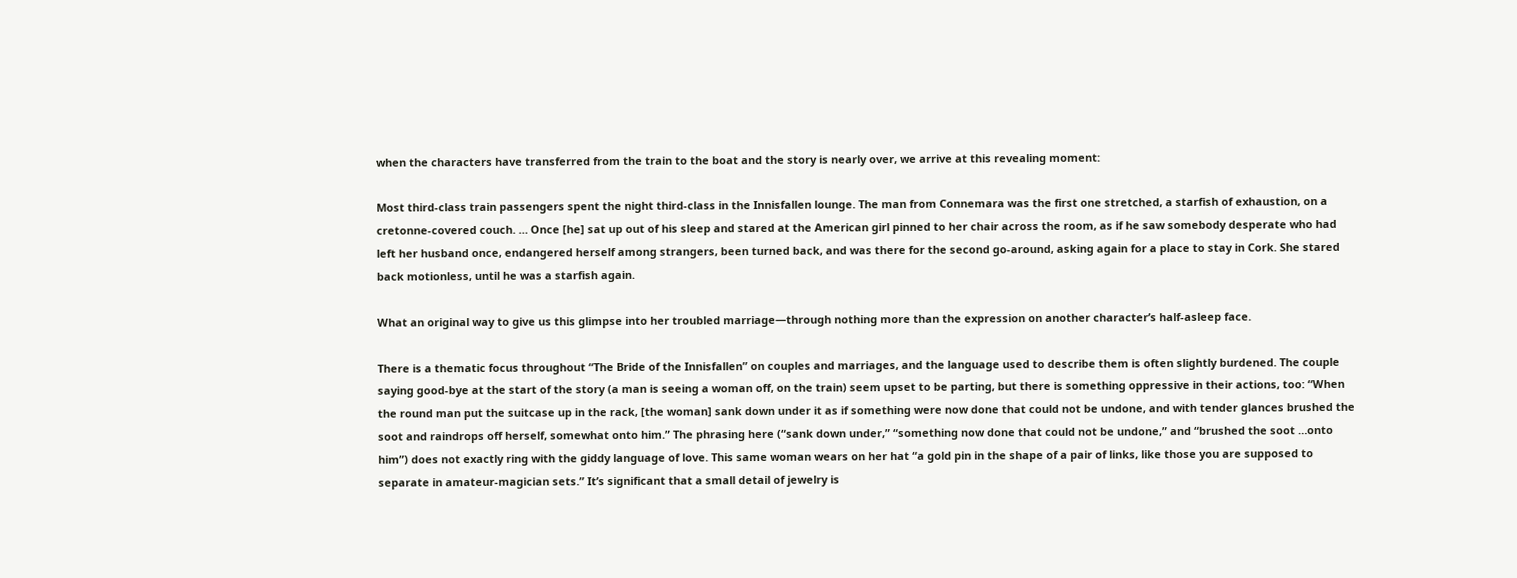when the characters have transferred from the train to the boat and the story is nearly over, we arrive at this revealing moment:

Most third-class train passengers spent the night third-class in the Innisfallen lounge. The man from Connemara was the first one stretched, a starfish of exhaustion, on a cretonne-covered couch. … Once [he] sat up out of his sleep and stared at the American girl pinned to her chair across the room, as if he saw somebody desperate who had left her husband once, endangered herself among strangers, been turned back, and was there for the second go-around, asking again for a place to stay in Cork. She stared back motionless, until he was a starfish again.

What an original way to give us this glimpse into her troubled marriage—through nothing more than the expression on another character’s half-asleep face.

There is a thematic focus throughout “The Bride of the Innisfallen” on couples and marriages, and the language used to describe them is often slightly burdened. The couple saying good-bye at the start of the story (a man is seeing a woman off, on the train) seem upset to be parting, but there is something oppressive in their actions, too: “When the round man put the suitcase up in the rack, [the woman] sank down under it as if something were now done that could not be undone, and with tender glances brushed the soot and raindrops off herself, somewhat onto him.” The phrasing here (“sank down under,” “something now done that could not be undone,” and “brushed the soot …onto him”) does not exactly ring with the giddy language of love. This same woman wears on her hat “a gold pin in the shape of a pair of links, like those you are supposed to separate in amateur-magician sets.” It’s significant that a small detail of jewelry is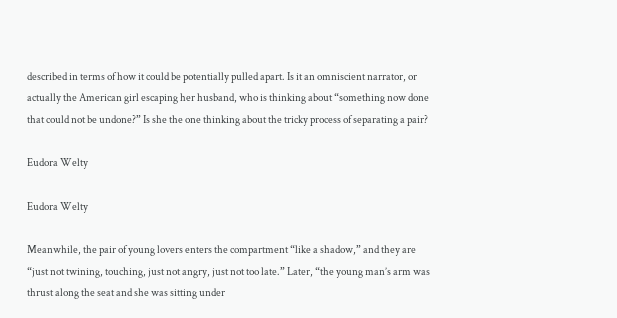described in terms of how it could be potentially pulled apart. Is it an omniscient narrator, or actually the American girl escaping her husband, who is thinking about “something now done that could not be undone?” Is she the one thinking about the tricky process of separating a pair?

Eudora Welty

Eudora Welty

Meanwhile, the pair of young lovers enters the compartment “like a shadow,” and they are “just not twining, touching, just not angry, just not too late.” Later, “the young man’s arm was thrust along the seat and she was sitting under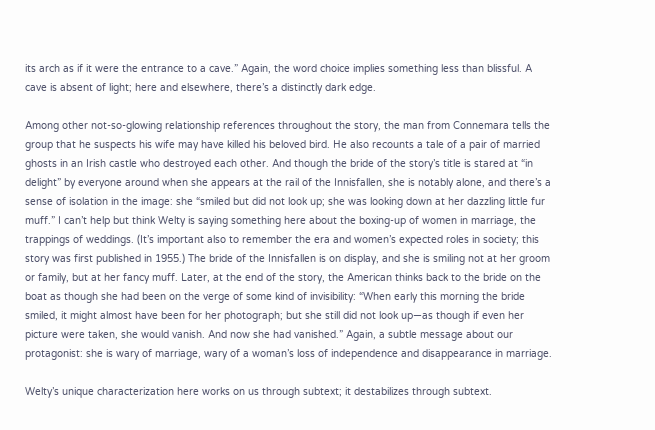its arch as if it were the entrance to a cave.” Again, the word choice implies something less than blissful. A cave is absent of light; here and elsewhere, there’s a distinctly dark edge.

Among other not-so-glowing relationship references throughout the story, the man from Connemara tells the group that he suspects his wife may have killed his beloved bird. He also recounts a tale of a pair of married ghosts in an Irish castle who destroyed each other. And though the bride of the story’s title is stared at “in delight” by everyone around when she appears at the rail of the Innisfallen, she is notably alone, and there’s a sense of isolation in the image: she “smiled but did not look up; she was looking down at her dazzling little fur muff.” I can’t help but think Welty is saying something here about the boxing-up of women in marriage, the trappings of weddings. (It’s important also to remember the era and women’s expected roles in society; this story was first published in 1955.) The bride of the Innisfallen is on display, and she is smiling not at her groom or family, but at her fancy muff. Later, at the end of the story, the American thinks back to the bride on the boat as though she had been on the verge of some kind of invisibility: “When early this morning the bride smiled, it might almost have been for her photograph; but she still did not look up—as though if even her picture were taken, she would vanish. And now she had vanished.” Again, a subtle message about our protagonist: she is wary of marriage, wary of a woman’s loss of independence and disappearance in marriage.

Welty’s unique characterization here works on us through subtext; it destabilizes through subtext.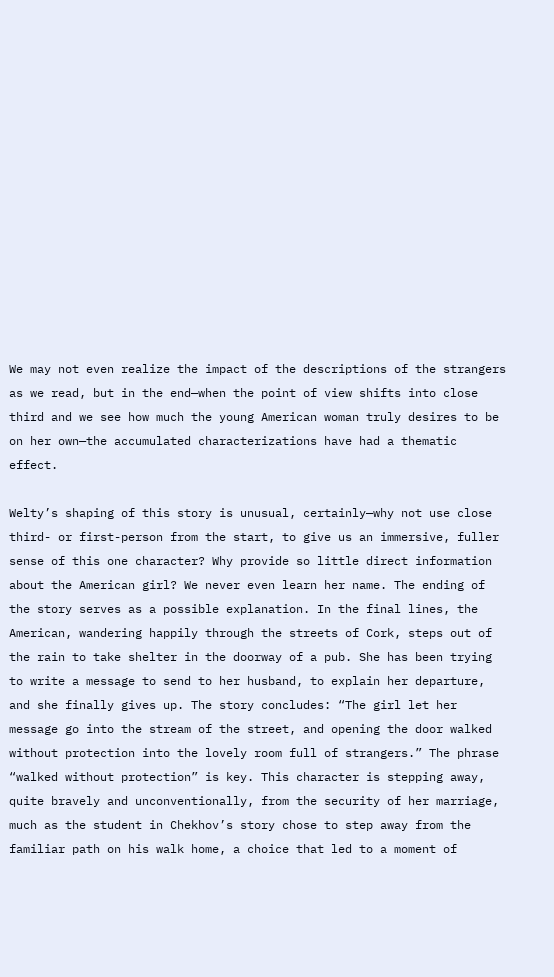We may not even realize the impact of the descriptions of the strangers as we read, but in the end—when the point of view shifts into close third and we see how much the young American woman truly desires to be on her own—the accumulated characterizations have had a thematic effect.

Welty’s shaping of this story is unusual, certainly—why not use close third- or first-person from the start, to give us an immersive, fuller sense of this one character? Why provide so little direct information about the American girl? We never even learn her name. The ending of the story serves as a possible explanation. In the final lines, the American, wandering happily through the streets of Cork, steps out of the rain to take shelter in the doorway of a pub. She has been trying to write a message to send to her husband, to explain her departure, and she finally gives up. The story concludes: “The girl let her message go into the stream of the street, and opening the door walked without protection into the lovely room full of strangers.” The phrase “walked without protection” is key. This character is stepping away, quite bravely and unconventionally, from the security of her marriage, much as the student in Chekhov’s story chose to step away from the familiar path on his walk home, a choice that led to a moment of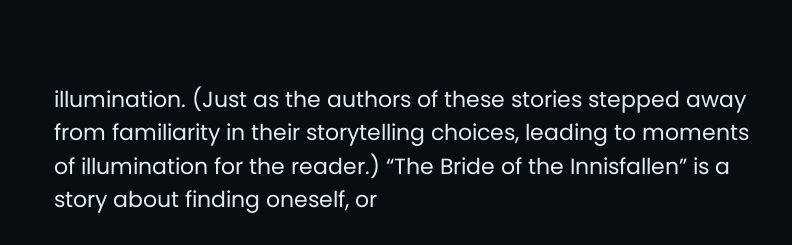illumination. (Just as the authors of these stories stepped away from familiarity in their storytelling choices, leading to moments of illumination for the reader.) “The Bride of the Innisfallen” is a story about finding oneself, or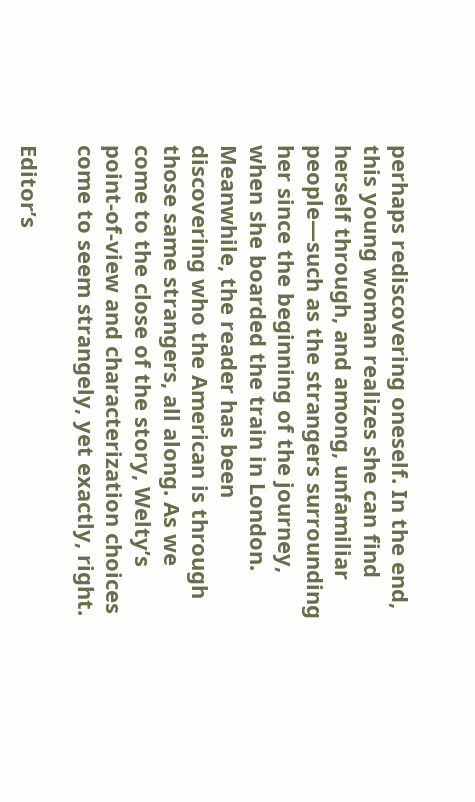perhaps rediscovering oneself. In the end, this young woman realizes she can find herself through, and among, unfamiliar people—such as the strangers surrounding her since the beginning of the journey, when she boarded the train in London. Meanwhile, the reader has been discovering who the American is through those same strangers, all along. As we come to the close of the story, Welty’s point-of-view and characterization choices come to seem strangely, yet exactly, right.

Editor’s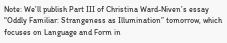Note: We’ll publish Part III of Christina Ward-Niven’s essay “Oddly Familiar: Strangeness as Illumination” tomorrow, which focuses on Language and Form in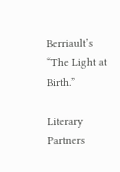Berriault’s “The Light at Birth.”

Literary Partners